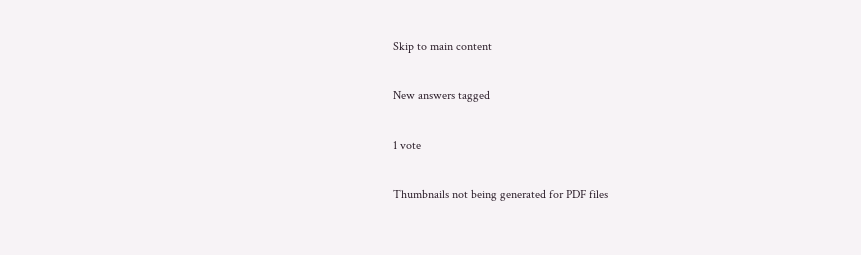Skip to main content

New answers tagged

1 vote

Thumbnails not being generated for PDF files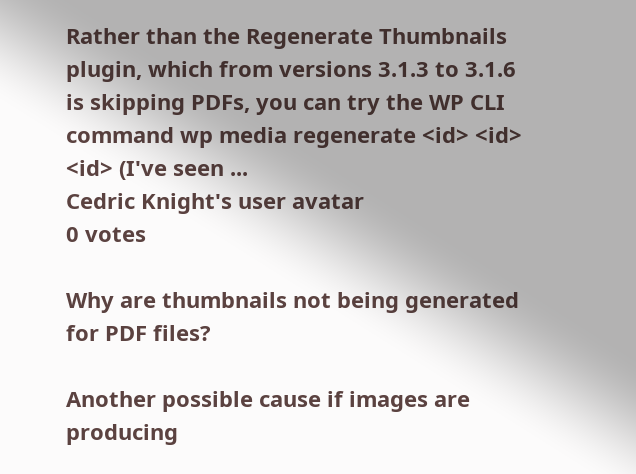Rather than the Regenerate Thumbnails plugin, which from versions 3.1.3 to 3.1.6 is skipping PDFs, you can try the WP CLI command wp media regenerate <id> <id> <id> (I've seen ...
Cedric Knight's user avatar
0 votes

Why are thumbnails not being generated for PDF files?

Another possible cause if images are producing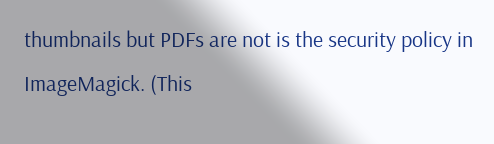thumbnails but PDFs are not is the security policy in ImageMagick. (This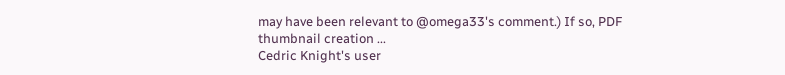may have been relevant to @omega33's comment.) If so, PDF thumbnail creation ...
Cedric Knight's user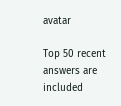avatar

Top 50 recent answers are included